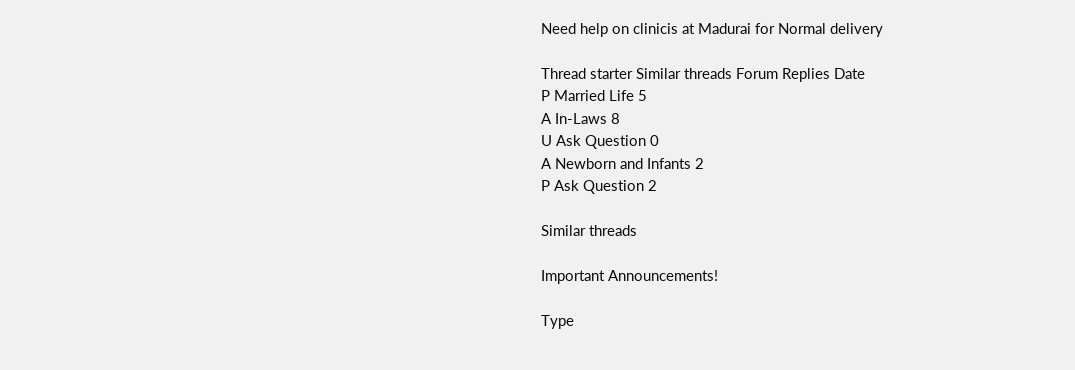Need help on clinicis at Madurai for Normal delivery

Thread starter Similar threads Forum Replies Date
P Married Life 5
A In-Laws 8
U Ask Question 0
A Newborn and Infants 2
P Ask Question 2

Similar threads

Important Announcements!

Type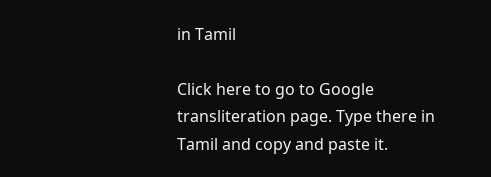in Tamil

Click here to go to Google transliteration page. Type there in Tamil and copy and paste it.